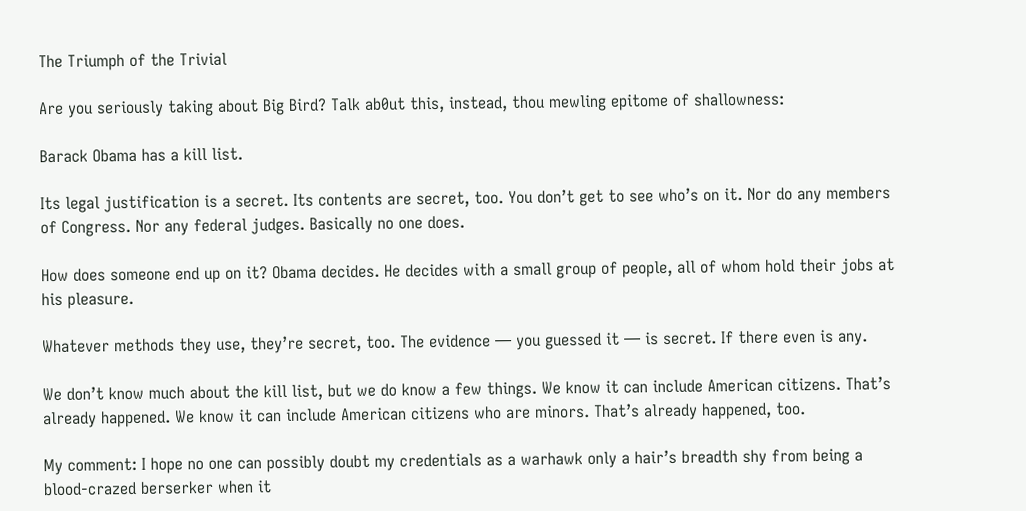The Triumph of the Trivial

Are you seriously taking about Big Bird? Talk ab0ut this, instead, thou mewling epitome of shallowness:

Barack Obama has a kill list.

Its legal justification is a secret. Its contents are secret, too. You don’t get to see who’s on it. Nor do any members of Congress. Nor any federal judges. Basically no one does.

How does someone end up on it? Obama decides. He decides with a small group of people, all of whom hold their jobs at his pleasure.

Whatever methods they use, they’re secret, too. The evidence — you guessed it — is secret. If there even is any.

We don’t know much about the kill list, but we do know a few things. We know it can include American citizens. That’s already happened. We know it can include American citizens who are minors. That’s already happened, too.

My comment: I hope no one can possibly doubt my credentials as a warhawk only a hair’s breadth shy from being a blood-crazed berserker when it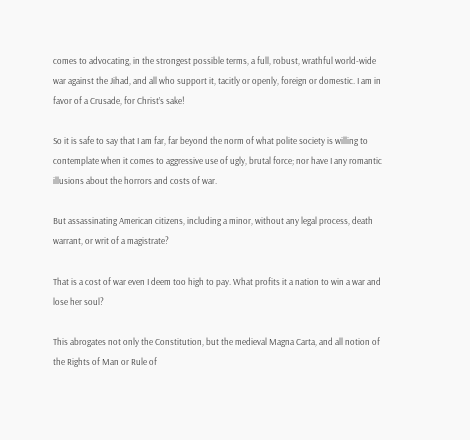comes to advocating, in the strongest possible terms, a full, robust, wrathful world-wide war against the Jihad, and all who support it, tacitly or openly, foreign or domestic. I am in favor of a Crusade, for Christ’s sake!

So it is safe to say that I am far, far beyond the norm of what polite society is willing to contemplate when it comes to aggressive use of ugly, brutal force; nor have I any romantic illusions about the horrors and costs of war.

But assassinating American citizens, including a minor, without any legal process, death warrant, or writ of a magistrate?

That is a cost of war even I deem too high to pay. What profits it a nation to win a war and lose her soul?

This abrogates not only the Constitution, but the medieval Magna Carta, and all notion of the Rights of Man or Rule of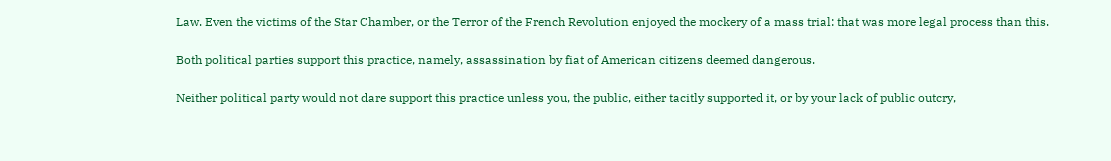Law. Even the victims of the Star Chamber, or the Terror of the French Revolution enjoyed the mockery of a mass trial: that was more legal process than this.

Both political parties support this practice, namely, assassination by fiat of American citizens deemed dangerous.

Neither political party would not dare support this practice unless you, the public, either tacitly supported it, or by your lack of public outcry,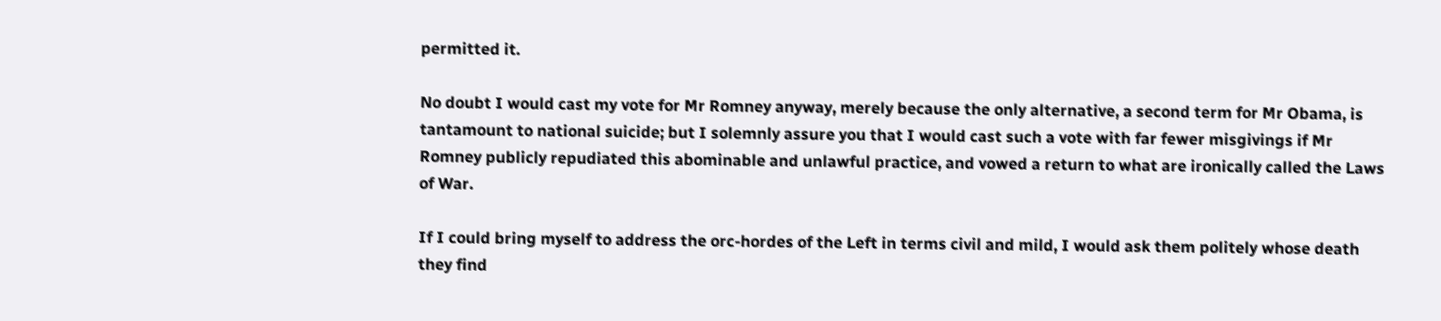permitted it.

No doubt I would cast my vote for Mr Romney anyway, merely because the only alternative, a second term for Mr Obama, is tantamount to national suicide; but I solemnly assure you that I would cast such a vote with far fewer misgivings if Mr Romney publicly repudiated this abominable and unlawful practice, and vowed a return to what are ironically called the Laws of War.

If I could bring myself to address the orc-hordes of the Left in terms civil and mild, I would ask them politely whose death they find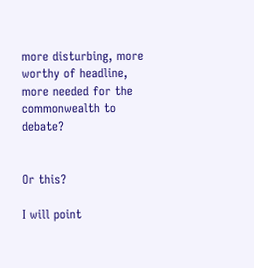more disturbing, more worthy of headline, more needed for the commonwealth to debate?


Or this?

I will point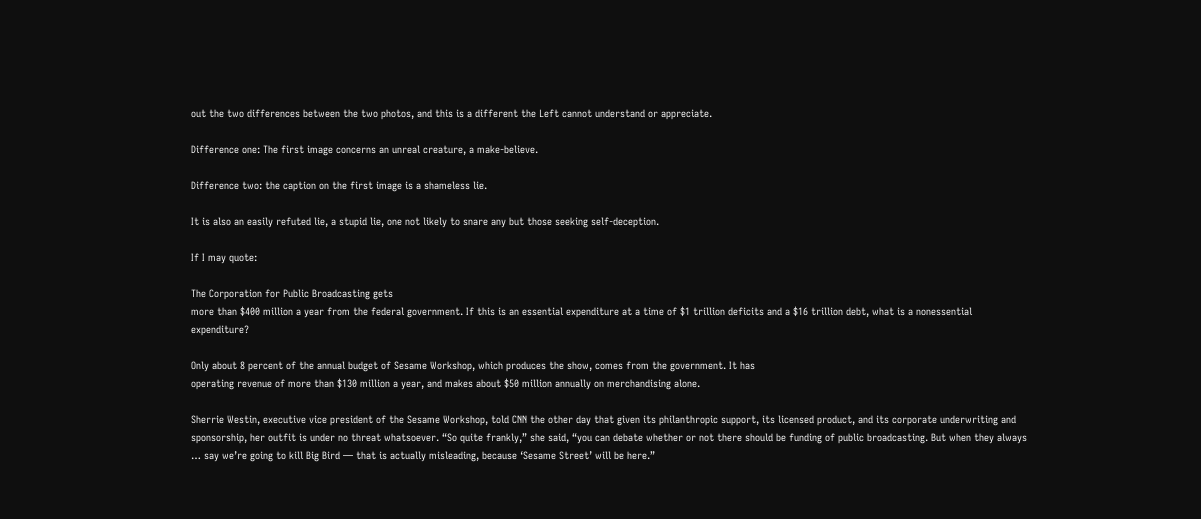out the two differences between the two photos, and this is a different the Left cannot understand or appreciate.

Difference one: The first image concerns an unreal creature, a make-believe.

Difference two: the caption on the first image is a shameless lie.

It is also an easily refuted lie, a stupid lie, one not likely to snare any but those seeking self-deception.

If I may quote:

The Corporation for Public Broadcasting gets
more than $400 million a year from the federal government. If this is an essential expenditure at a time of $1 trillion deficits and a $16 trillion debt, what is a nonessential expenditure?

Only about 8 percent of the annual budget of Sesame Workshop, which produces the show, comes from the government. It has
operating revenue of more than $130 million a year, and makes about $50 million annually on merchandising alone.

Sherrie Westin, executive vice president of the Sesame Workshop, told CNN the other day that given its philanthropic support, its licensed product, and its corporate underwriting and sponsorship, her outfit is under no threat whatsoever. “So quite frankly,” she said, “you can debate whether or not there should be funding of public broadcasting. But when they always … say we’re going to kill Big Bird — that is actually misleading, because ‘Sesame Street’ will be here.”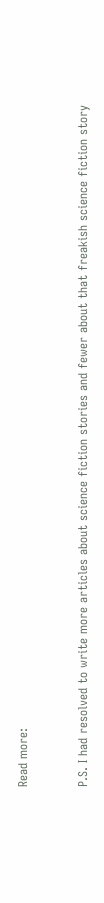Read more:


P.S. I had resolved to write more articles about science fiction stories and fewer about that freakish science fiction story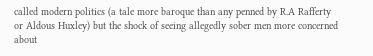called modern politics (a tale more baroque than any penned by R.A Rafferty or Aldous Huxley) but the shock of seeing allegedly sober men more concerned about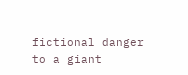fictional danger to a giant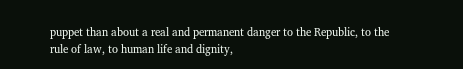puppet than about a real and permanent danger to the Republic, to the rule of law, to human life and dignity,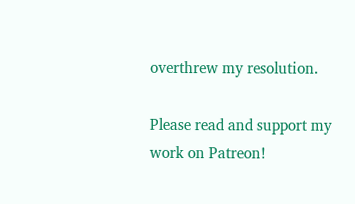overthrew my resolution.

Please read and support my work on Patreon!